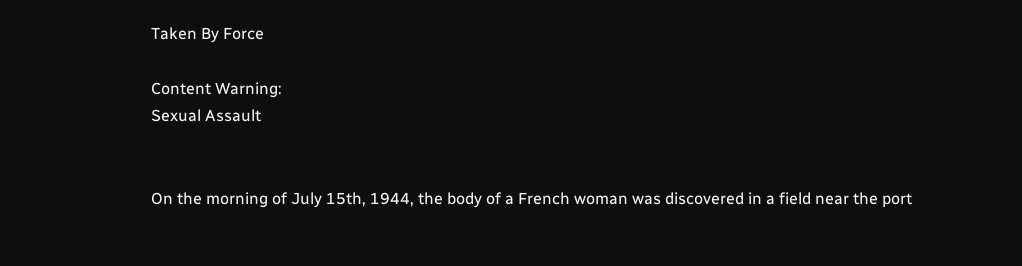Taken By Force

Content Warning:
Sexual Assault


On the morning of July 15th, 1944, the body of a French woman was discovered in a field near the port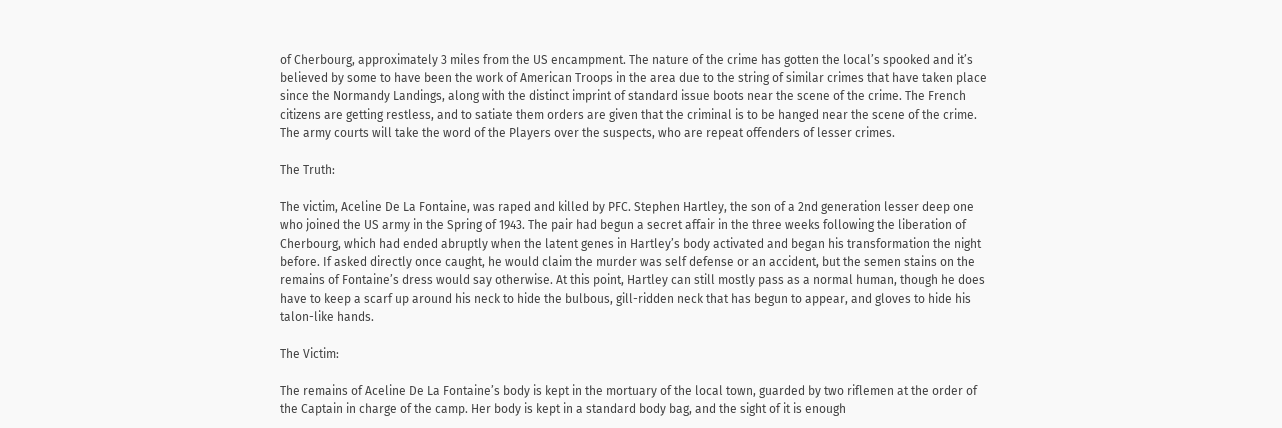of Cherbourg, approximately 3 miles from the US encampment. The nature of the crime has gotten the local’s spooked and it’s believed by some to have been the work of American Troops in the area due to the string of similar crimes that have taken place since the Normandy Landings, along with the distinct imprint of standard issue boots near the scene of the crime. The French citizens are getting restless, and to satiate them orders are given that the criminal is to be hanged near the scene of the crime. The army courts will take the word of the Players over the suspects, who are repeat offenders of lesser crimes.

The Truth:

The victim, Aceline De La Fontaine, was raped and killed by PFC. Stephen Hartley, the son of a 2nd generation lesser deep one who joined the US army in the Spring of 1943. The pair had begun a secret affair in the three weeks following the liberation of Cherbourg, which had ended abruptly when the latent genes in Hartley’s body activated and began his transformation the night before. If asked directly once caught, he would claim the murder was self defense or an accident, but the semen stains on the remains of Fontaine’s dress would say otherwise. At this point, Hartley can still mostly pass as a normal human, though he does have to keep a scarf up around his neck to hide the bulbous, gill-ridden neck that has begun to appear, and gloves to hide his talon-like hands.

The Victim:

The remains of Aceline De La Fontaine’s body is kept in the mortuary of the local town, guarded by two riflemen at the order of the Captain in charge of the camp. Her body is kept in a standard body bag, and the sight of it is enough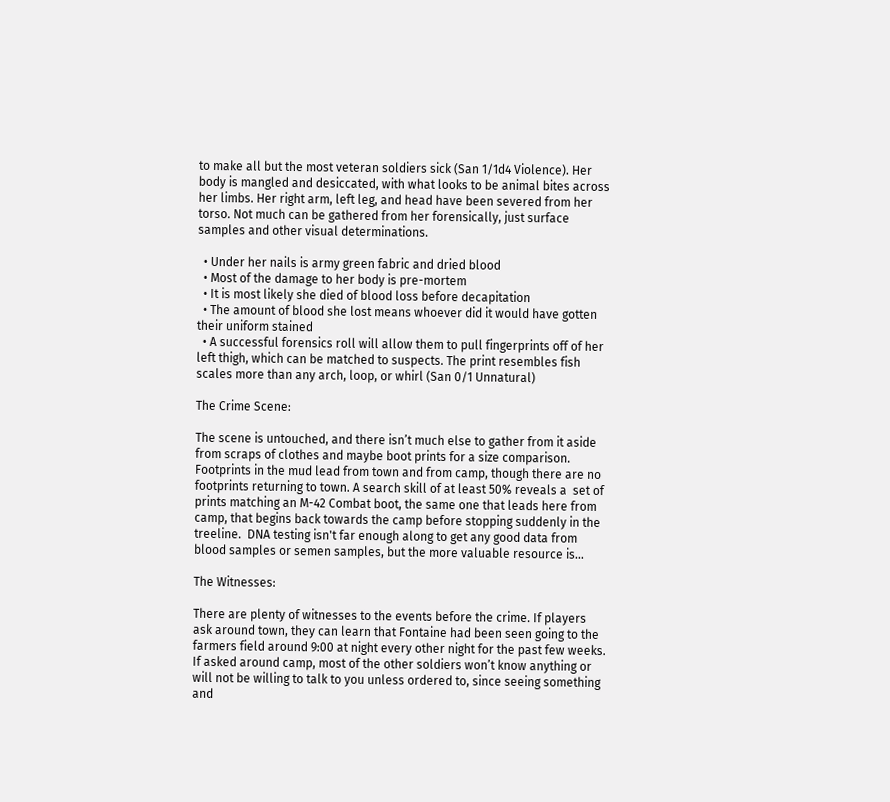to make all but the most veteran soldiers sick (San 1/1d4 Violence). Her body is mangled and desiccated, with what looks to be animal bites across her limbs. Her right arm, left leg, and head have been severed from her torso. Not much can be gathered from her forensically, just surface samples and other visual determinations.

  • Under her nails is army green fabric and dried blood
  • Most of the damage to her body is pre-mortem
  • It is most likely she died of blood loss before decapitation
  • The amount of blood she lost means whoever did it would have gotten their uniform stained
  • A successful forensics roll will allow them to pull fingerprints off of her left thigh, which can be matched to suspects. The print resembles fish scales more than any arch, loop, or whirl (San 0/1 Unnatural)

The Crime Scene:

The scene is untouched, and there isn’t much else to gather from it aside from scraps of clothes and maybe boot prints for a size comparison. Footprints in the mud lead from town and from camp, though there are no footprints returning to town. A search skill of at least 50% reveals a  set of prints matching an M-42 Combat boot, the same one that leads here from camp, that begins back towards the camp before stopping suddenly in the treeline.  DNA testing isn't far enough along to get any good data from blood samples or semen samples, but the more valuable resource is…

The Witnesses:

There are plenty of witnesses to the events before the crime. If players ask around town, they can learn that Fontaine had been seen going to the farmers field around 9:00 at night every other night for the past few weeks. If asked around camp, most of the other soldiers won’t know anything or will not be willing to talk to you unless ordered to, since seeing something and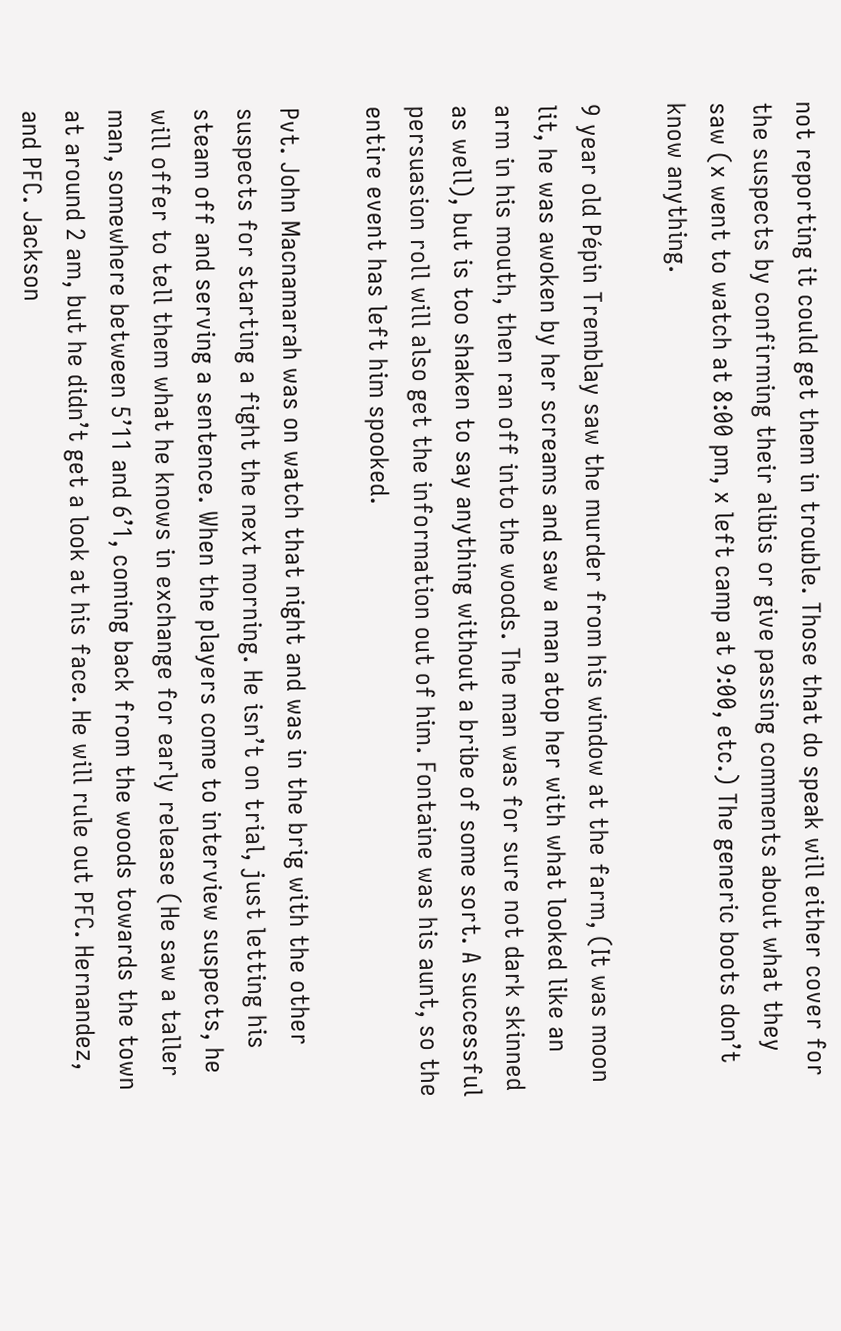not reporting it could get them in trouble. Those that do speak will either cover for the suspects by confirming their alibis or give passing comments about what they saw (x went to watch at 8:00 pm, x left camp at 9:00, etc.) The generic boots don’t know anything.

9 year old Pépin Tremblay saw the murder from his window at the farm, (It was moon lit, he was awoken by her screams and saw a man atop her with what looked like an arm in his mouth, then ran off into the woods. The man was for sure not dark skinned as well), but is too shaken to say anything without a bribe of some sort. A successful persuasion roll will also get the information out of him. Fontaine was his aunt, so the entire event has left him spooked.

Pvt. John Macnamarah was on watch that night and was in the brig with the other suspects for starting a fight the next morning. He isn’t on trial, just letting his steam off and serving a sentence. When the players come to interview suspects, he will offer to tell them what he knows in exchange for early release (He saw a taller man, somewhere between 5’11 and 6’1, coming back from the woods towards the town at around 2 am, but he didn’t get a look at his face. He will rule out PFC. Hernandez, and PFC. Jackson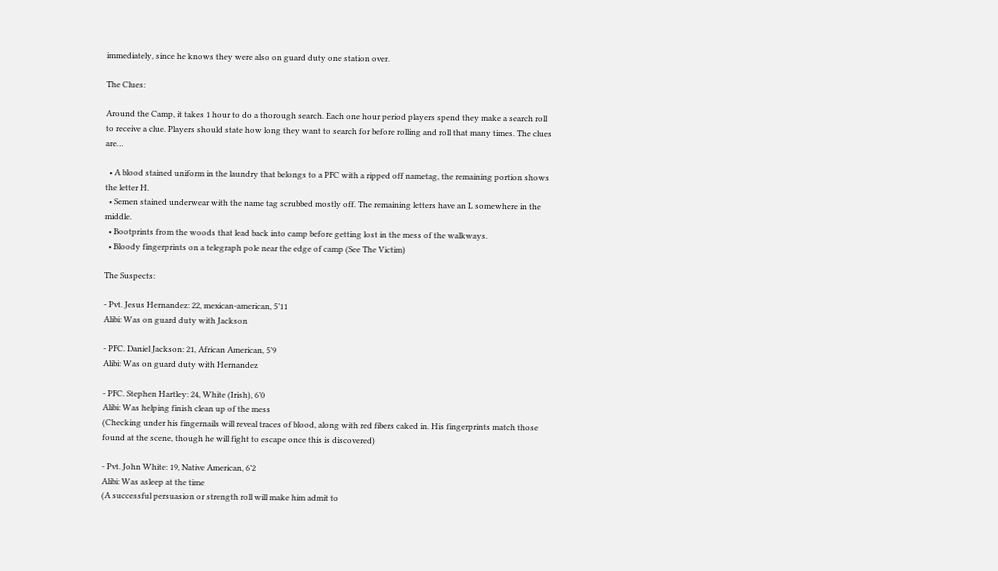immediately, since he knows they were also on guard duty one station over.

The Clues:

Around the Camp, it takes 1 hour to do a thorough search. Each one hour period players spend they make a search roll to receive a clue. Players should state how long they want to search for before rolling and roll that many times. The clues are…

  • A blood stained uniform in the laundry that belongs to a PFC with a ripped off nametag, the remaining portion shows the letter H.
  • Semen stained underwear with the name tag scrubbed mostly off. The remaining letters have an L somewhere in the middle.
  • Bootprints from the woods that lead back into camp before getting lost in the mess of the walkways.
  • Bloody fingerprints on a telegraph pole near the edge of camp (See The Victim)

The Suspects:

- Pvt. Jesus Hernandez: 22, mexican-american, 5’11
Alibi: Was on guard duty with Jackson

- PFC. Daniel Jackson: 21, African American, 5’9
Alibi: Was on guard duty with Hernandez

- PFC. Stephen Hartley: 24, White (Irish), 6’0
Alibi: Was helping finish clean up of the mess
(Checking under his fingernails will reveal traces of blood, along with red fibers caked in. His fingerprints match those found at the scene, though he will fight to escape once this is discovered)

- Pvt. John White: 19, Native American, 6’2
Alibi: Was asleep at the time
(A successful persuasion or strength roll will make him admit to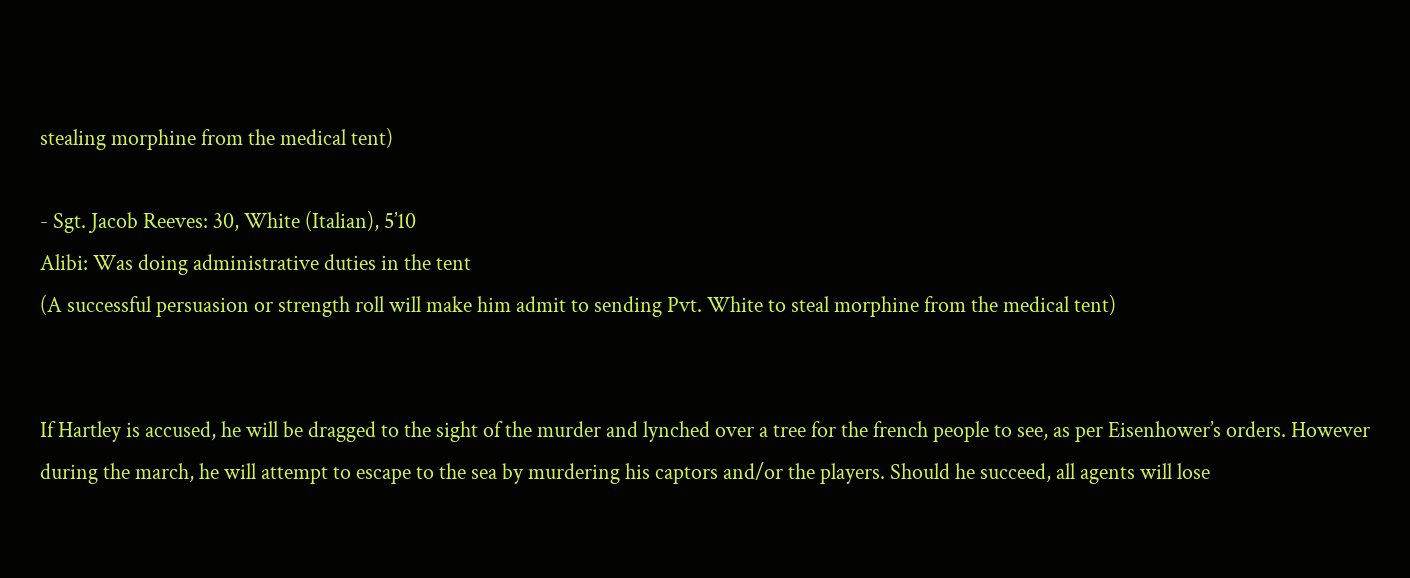stealing morphine from the medical tent)

- Sgt. Jacob Reeves: 30, White (Italian), 5’10
Alibi: Was doing administrative duties in the tent
(A successful persuasion or strength roll will make him admit to sending Pvt. White to steal morphine from the medical tent)


If Hartley is accused, he will be dragged to the sight of the murder and lynched over a tree for the french people to see, as per Eisenhower’s orders. However during the march, he will attempt to escape to the sea by murdering his captors and/or the players. Should he succeed, all agents will lose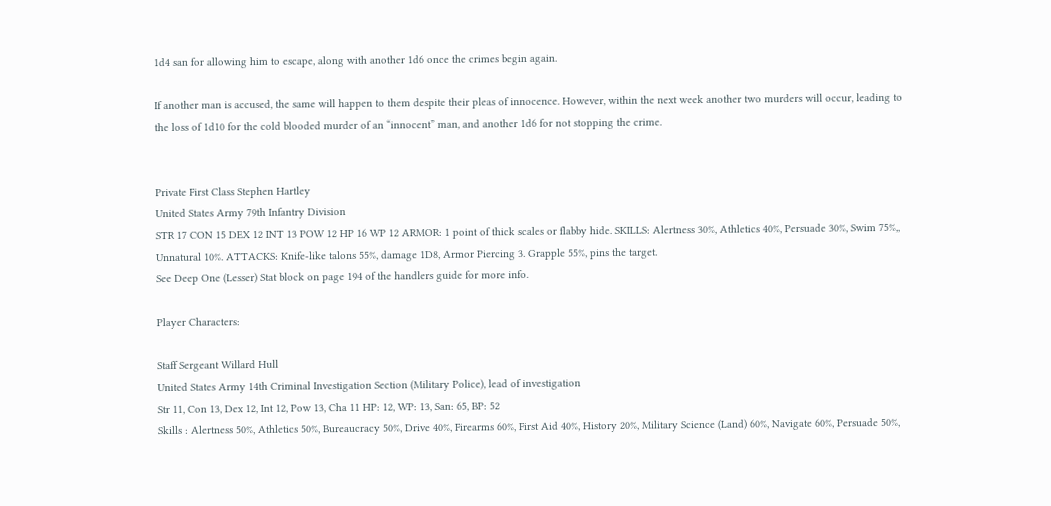1d4 san for allowing him to escape, along with another 1d6 once the crimes begin again.

If another man is accused, the same will happen to them despite their pleas of innocence. However, within the next week another two murders will occur, leading to the loss of 1d10 for the cold blooded murder of an “innocent” man, and another 1d6 for not stopping the crime.


Private First Class Stephen Hartley
United States Army 79th Infantry Division
STR 17 CON 15 DEX 12 INT 13 POW 12 HP 16 WP 12 ARMOR: 1 point of thick scales or flabby hide. SKILLS: Alertness 30%, Athletics 40%, Persuade 30%, Swim 75%,, Unnatural 10%. ATTACKS: Knife-like talons 55%, damage 1D8, Armor Piercing 3. Grapple 55%, pins the target.
See Deep One (Lesser) Stat block on page 194 of the handlers guide for more info.

Player Characters:

Staff Sergeant Willard Hull
United States Army 14th Criminal Investigation Section (Military Police), lead of investigation
Str 11, Con 13, Dex 12, Int 12, Pow 13, Cha 11 HP: 12, WP: 13, San: 65, BP: 52
Skills : Alertness 50%, Athletics 50%, Bureaucracy 50%, Drive 40%, Firearms 60%, First Aid 40%, History 20%, Military Science (Land) 60%, Navigate 60%, Persuade 50%,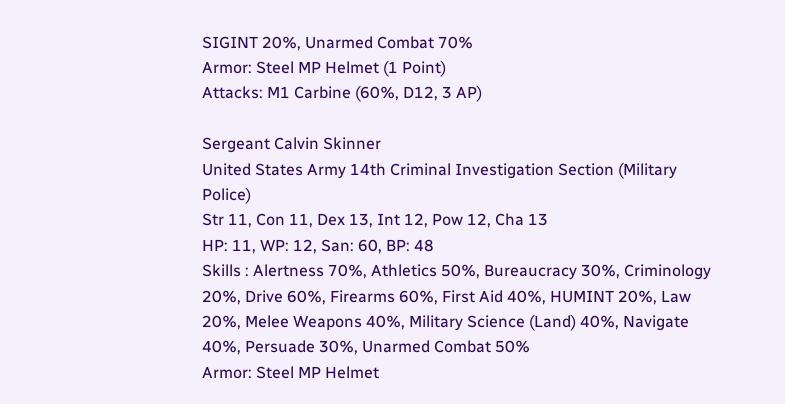SIGINT 20%, Unarmed Combat 70%
Armor: Steel MP Helmet (1 Point)
Attacks: M1 Carbine (60%, D12, 3 AP)

Sergeant Calvin Skinner
United States Army 14th Criminal Investigation Section (Military Police)
Str 11, Con 11, Dex 13, Int 12, Pow 12, Cha 13
HP: 11, WP: 12, San: 60, BP: 48
Skills : Alertness 70%, Athletics 50%, Bureaucracy 30%, Criminology 20%, Drive 60%, Firearms 60%, First Aid 40%, HUMINT 20%, Law 20%, Melee Weapons 40%, Military Science (Land) 40%, Navigate 40%, Persuade 30%, Unarmed Combat 50%
Armor: Steel MP Helmet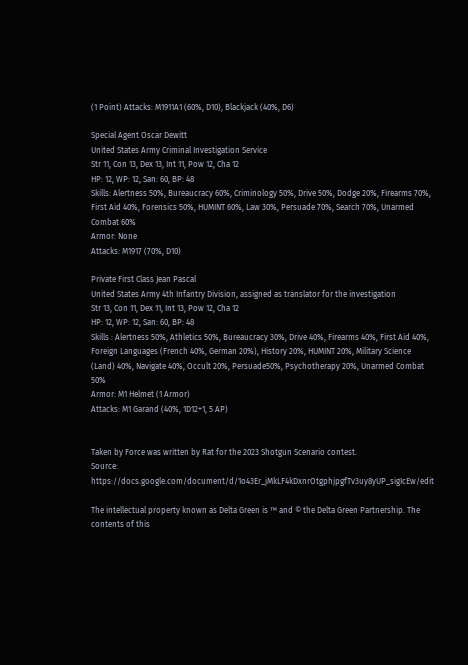(1 Point) Attacks: M1911A1 (60%, D10), Blackjack (40%, D6)

Special Agent Oscar Dewitt
United States Army Criminal Investigation Service
Str 11, Con 13, Dex 13, Int 11, Pow 12, Cha 12
HP: 12, WP: 12, San: 60, BP: 48
Skills: Alertness 50%, Bureaucracy 60%, Criminology 50%, Drive 50%, Dodge 20%, Firearms 70%, First Aid 40%, Forensics 50%, HUMINT 60%, Law 30%, Persuade 70%, Search 70%, Unarmed Combat 60%
Armor: None
Attacks: M1917 (70%, D10)

Private First Class Jean Pascal
United States Army 4th Infantry Division, assigned as translator for the investigation
Str 13, Con 11, Dex 11, Int 13, Pow 12, Cha 12
HP: 12, WP: 12, San: 60, BP: 48
Skills : Alertness 50%, Athletics 50%, Bureaucracy 30%, Drive 40%, Firearms 40%, First Aid 40%, Foreign Languages (French 40%, German 20%), History 20%, HUMINT 20%, Military Science (Land) 40%, Navigate 40%, Occult 20%, Persuade50%, Psychotherapy 20%, Unarmed Combat 50%
Armor: M1 Helmet (1 Armor)
Attacks: M1 Garand (40%, 1D12+1, 5 AP)


Taken by Force was written by Rat for the 2023 Shotgun Scenario contest.
Source: https://docs.google.com/document/d/1o43Er_jMkLF4kDxnrOtgphjpgfTv3uy8yUP_sigIcEw/edit

The intellectual property known as Delta Green is ™ and © the Delta Green Partnership. The contents of this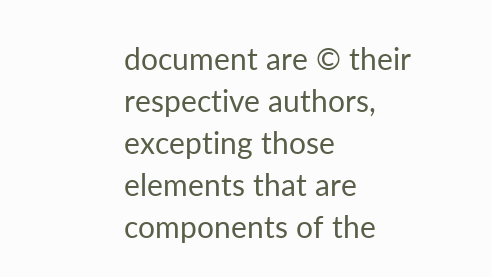document are © their respective authors, excepting those elements that are components of the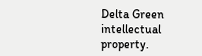Delta Green intellectual property.